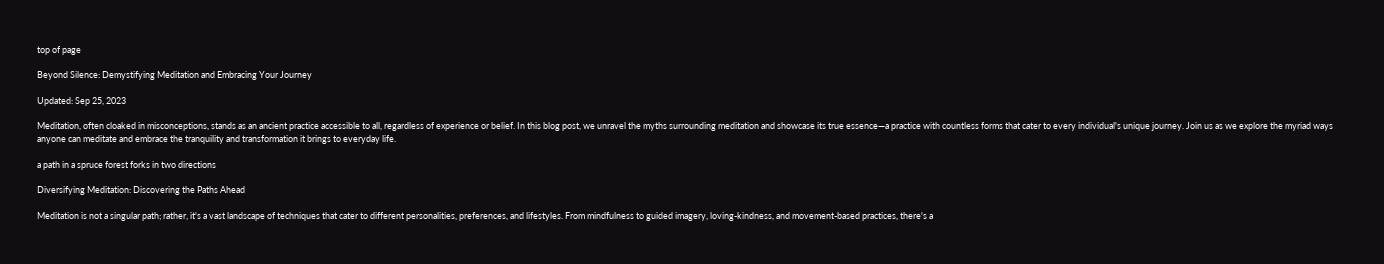top of page

Beyond Silence: Demystifying Meditation and Embracing Your Journey

Updated: Sep 25, 2023

Meditation, often cloaked in misconceptions, stands as an ancient practice accessible to all, regardless of experience or belief. In this blog post, we unravel the myths surrounding meditation and showcase its true essence—a practice with countless forms that cater to every individual's unique journey. Join us as we explore the myriad ways anyone can meditate and embrace the tranquility and transformation it brings to everyday life.

a path in a spruce forest forks in two directions

Diversifying Meditation: Discovering the Paths Ahead

Meditation is not a singular path; rather, it's a vast landscape of techniques that cater to different personalities, preferences, and lifestyles. From mindfulness to guided imagery, loving-kindness, and movement-based practices, there's a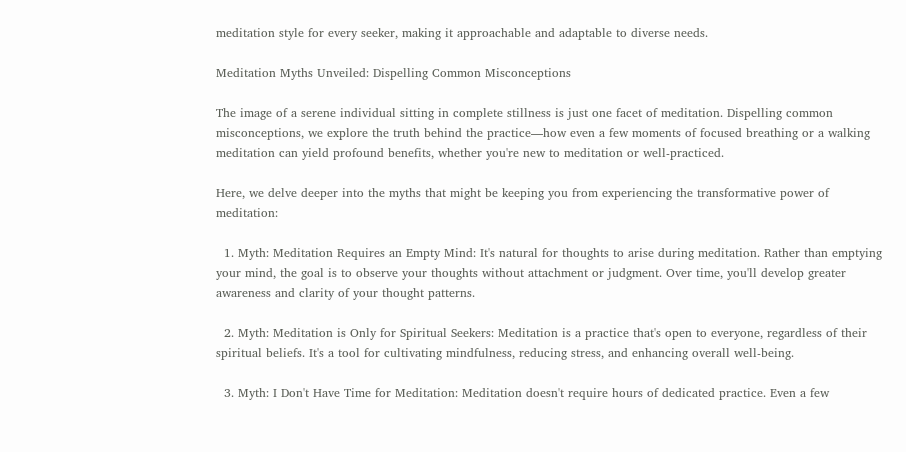meditation style for every seeker, making it approachable and adaptable to diverse needs.

Meditation Myths Unveiled: Dispelling Common Misconceptions

The image of a serene individual sitting in complete stillness is just one facet of meditation. Dispelling common misconceptions, we explore the truth behind the practice—how even a few moments of focused breathing or a walking meditation can yield profound benefits, whether you're new to meditation or well-practiced.

Here, we delve deeper into the myths that might be keeping you from experiencing the transformative power of meditation:

  1. Myth: Meditation Requires an Empty Mind: It's natural for thoughts to arise during meditation. Rather than emptying your mind, the goal is to observe your thoughts without attachment or judgment. Over time, you'll develop greater awareness and clarity of your thought patterns.

  2. Myth: Meditation is Only for Spiritual Seekers: Meditation is a practice that's open to everyone, regardless of their spiritual beliefs. It's a tool for cultivating mindfulness, reducing stress, and enhancing overall well-being.

  3. Myth: I Don't Have Time for Meditation: Meditation doesn't require hours of dedicated practice. Even a few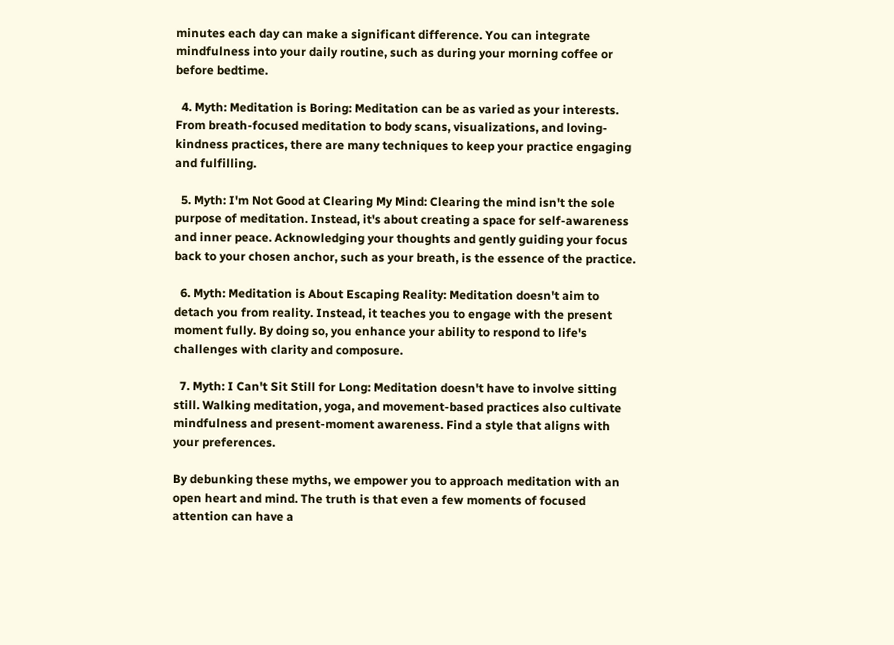minutes each day can make a significant difference. You can integrate mindfulness into your daily routine, such as during your morning coffee or before bedtime.

  4. Myth: Meditation is Boring: Meditation can be as varied as your interests. From breath-focused meditation to body scans, visualizations, and loving-kindness practices, there are many techniques to keep your practice engaging and fulfilling.

  5. Myth: I'm Not Good at Clearing My Mind: Clearing the mind isn't the sole purpose of meditation. Instead, it's about creating a space for self-awareness and inner peace. Acknowledging your thoughts and gently guiding your focus back to your chosen anchor, such as your breath, is the essence of the practice.

  6. Myth: Meditation is About Escaping Reality: Meditation doesn't aim to detach you from reality. Instead, it teaches you to engage with the present moment fully. By doing so, you enhance your ability to respond to life's challenges with clarity and composure.

  7. Myth: I Can't Sit Still for Long: Meditation doesn't have to involve sitting still. Walking meditation, yoga, and movement-based practices also cultivate mindfulness and present-moment awareness. Find a style that aligns with your preferences.

By debunking these myths, we empower you to approach meditation with an open heart and mind. The truth is that even a few moments of focused attention can have a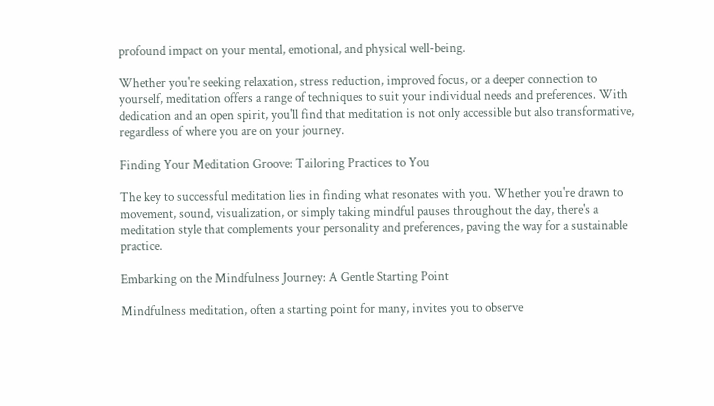profound impact on your mental, emotional, and physical well-being.

Whether you're seeking relaxation, stress reduction, improved focus, or a deeper connection to yourself, meditation offers a range of techniques to suit your individual needs and preferences. With dedication and an open spirit, you'll find that meditation is not only accessible but also transformative, regardless of where you are on your journey.

Finding Your Meditation Groove: Tailoring Practices to You

The key to successful meditation lies in finding what resonates with you. Whether you're drawn to movement, sound, visualization, or simply taking mindful pauses throughout the day, there's a meditation style that complements your personality and preferences, paving the way for a sustainable practice.

Embarking on the Mindfulness Journey: A Gentle Starting Point

Mindfulness meditation, often a starting point for many, invites you to observe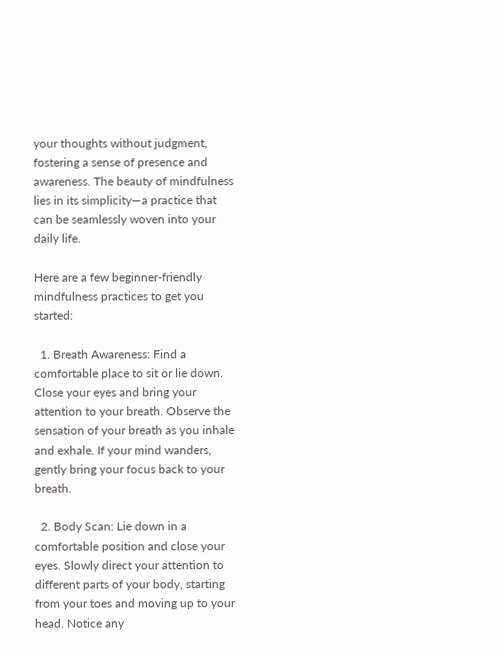your thoughts without judgment, fostering a sense of presence and awareness. The beauty of mindfulness lies in its simplicity—a practice that can be seamlessly woven into your daily life.

Here are a few beginner-friendly mindfulness practices to get you started:

  1. Breath Awareness: Find a comfortable place to sit or lie down. Close your eyes and bring your attention to your breath. Observe the sensation of your breath as you inhale and exhale. If your mind wanders, gently bring your focus back to your breath.

  2. Body Scan: Lie down in a comfortable position and close your eyes. Slowly direct your attention to different parts of your body, starting from your toes and moving up to your head. Notice any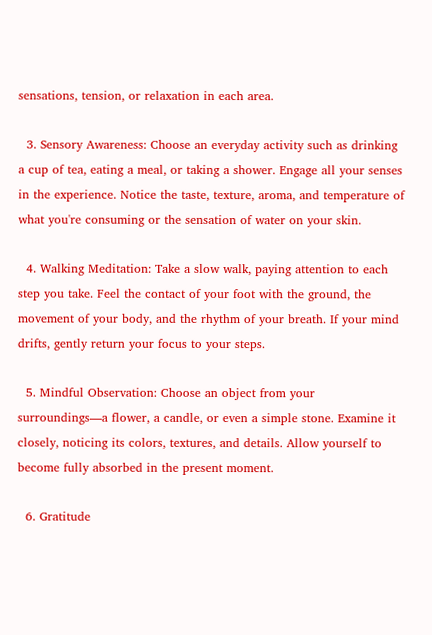sensations, tension, or relaxation in each area.

  3. Sensory Awareness: Choose an everyday activity such as drinking a cup of tea, eating a meal, or taking a shower. Engage all your senses in the experience. Notice the taste, texture, aroma, and temperature of what you're consuming or the sensation of water on your skin.

  4. Walking Meditation: Take a slow walk, paying attention to each step you take. Feel the contact of your foot with the ground, the movement of your body, and the rhythm of your breath. If your mind drifts, gently return your focus to your steps.

  5. Mindful Observation: Choose an object from your surroundings—a flower, a candle, or even a simple stone. Examine it closely, noticing its colors, textures, and details. Allow yourself to become fully absorbed in the present moment.

  6. Gratitude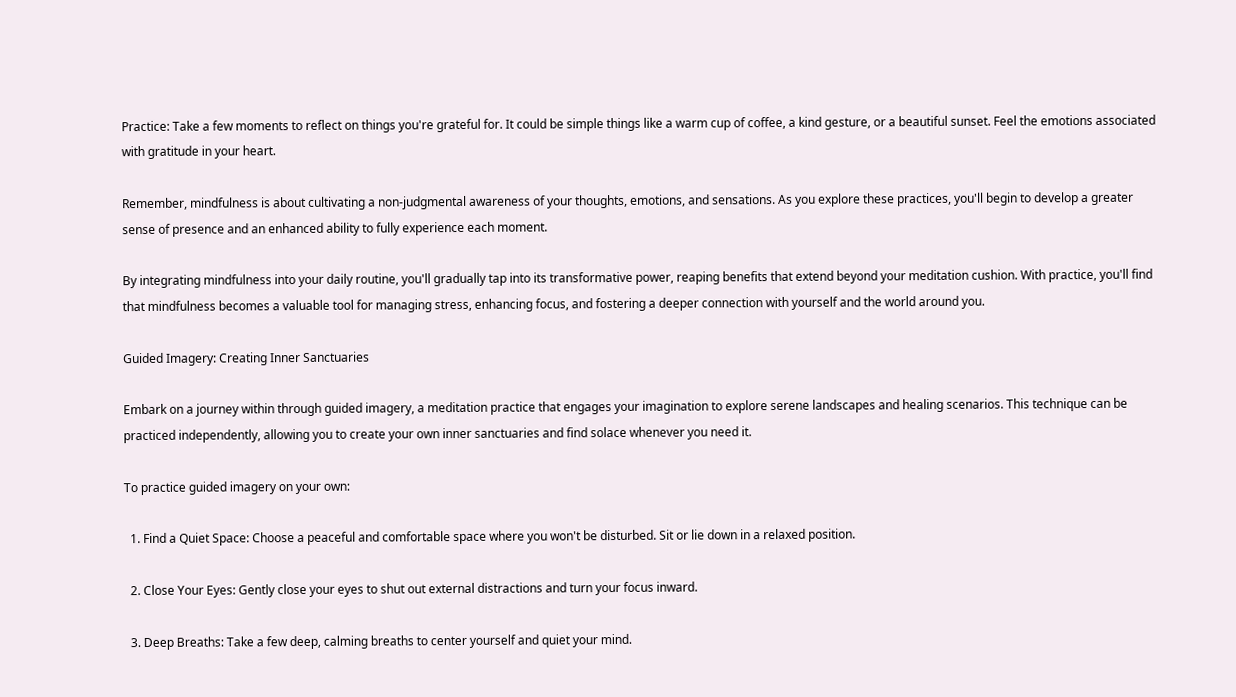Practice: Take a few moments to reflect on things you're grateful for. It could be simple things like a warm cup of coffee, a kind gesture, or a beautiful sunset. Feel the emotions associated with gratitude in your heart.

Remember, mindfulness is about cultivating a non-judgmental awareness of your thoughts, emotions, and sensations. As you explore these practices, you'll begin to develop a greater sense of presence and an enhanced ability to fully experience each moment.

By integrating mindfulness into your daily routine, you'll gradually tap into its transformative power, reaping benefits that extend beyond your meditation cushion. With practice, you'll find that mindfulness becomes a valuable tool for managing stress, enhancing focus, and fostering a deeper connection with yourself and the world around you.

Guided Imagery: Creating Inner Sanctuaries

Embark on a journey within through guided imagery, a meditation practice that engages your imagination to explore serene landscapes and healing scenarios. This technique can be practiced independently, allowing you to create your own inner sanctuaries and find solace whenever you need it.

To practice guided imagery on your own:

  1. Find a Quiet Space: Choose a peaceful and comfortable space where you won't be disturbed. Sit or lie down in a relaxed position.

  2. Close Your Eyes: Gently close your eyes to shut out external distractions and turn your focus inward.

  3. Deep Breaths: Take a few deep, calming breaths to center yourself and quiet your mind.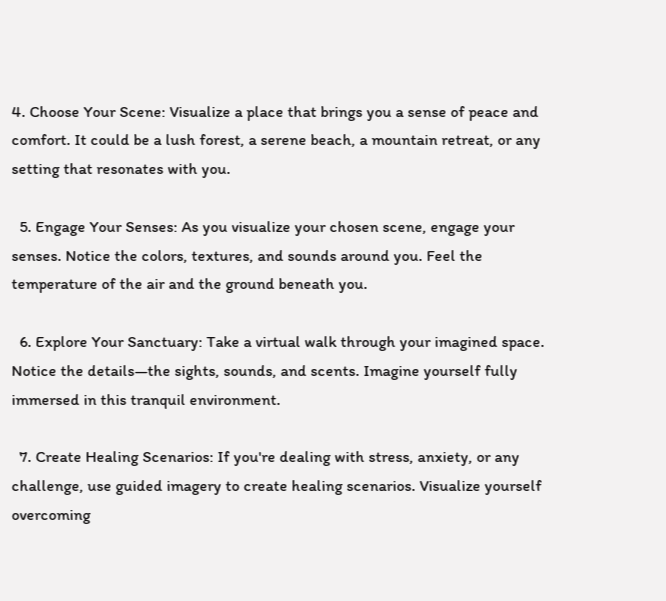4. Choose Your Scene: Visualize a place that brings you a sense of peace and comfort. It could be a lush forest, a serene beach, a mountain retreat, or any setting that resonates with you.

  5. Engage Your Senses: As you visualize your chosen scene, engage your senses. Notice the colors, textures, and sounds around you. Feel the temperature of the air and the ground beneath you.

  6. Explore Your Sanctuary: Take a virtual walk through your imagined space. Notice the details—the sights, sounds, and scents. Imagine yourself fully immersed in this tranquil environment.

  7. Create Healing Scenarios: If you're dealing with stress, anxiety, or any challenge, use guided imagery to create healing scenarios. Visualize yourself overcoming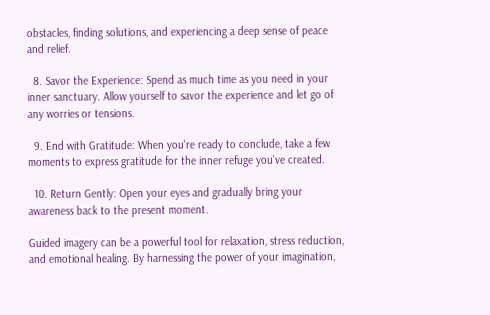obstacles, finding solutions, and experiencing a deep sense of peace and relief.

  8. Savor the Experience: Spend as much time as you need in your inner sanctuary. Allow yourself to savor the experience and let go of any worries or tensions.

  9. End with Gratitude: When you're ready to conclude, take a few moments to express gratitude for the inner refuge you've created.

  10. Return Gently: Open your eyes and gradually bring your awareness back to the present moment.

Guided imagery can be a powerful tool for relaxation, stress reduction, and emotional healing. By harnessing the power of your imagination,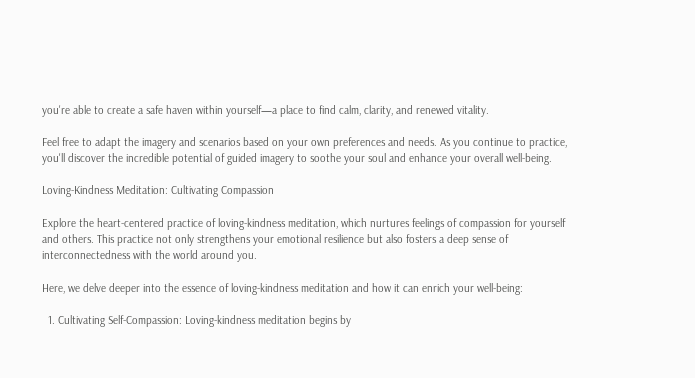you're able to create a safe haven within yourself—a place to find calm, clarity, and renewed vitality.

Feel free to adapt the imagery and scenarios based on your own preferences and needs. As you continue to practice, you'll discover the incredible potential of guided imagery to soothe your soul and enhance your overall well-being.

Loving-Kindness Meditation: Cultivating Compassion

Explore the heart-centered practice of loving-kindness meditation, which nurtures feelings of compassion for yourself and others. This practice not only strengthens your emotional resilience but also fosters a deep sense of interconnectedness with the world around you.

Here, we delve deeper into the essence of loving-kindness meditation and how it can enrich your well-being:

  1. Cultivating Self-Compassion: Loving-kindness meditation begins by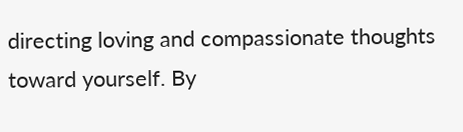directing loving and compassionate thoughts toward yourself. By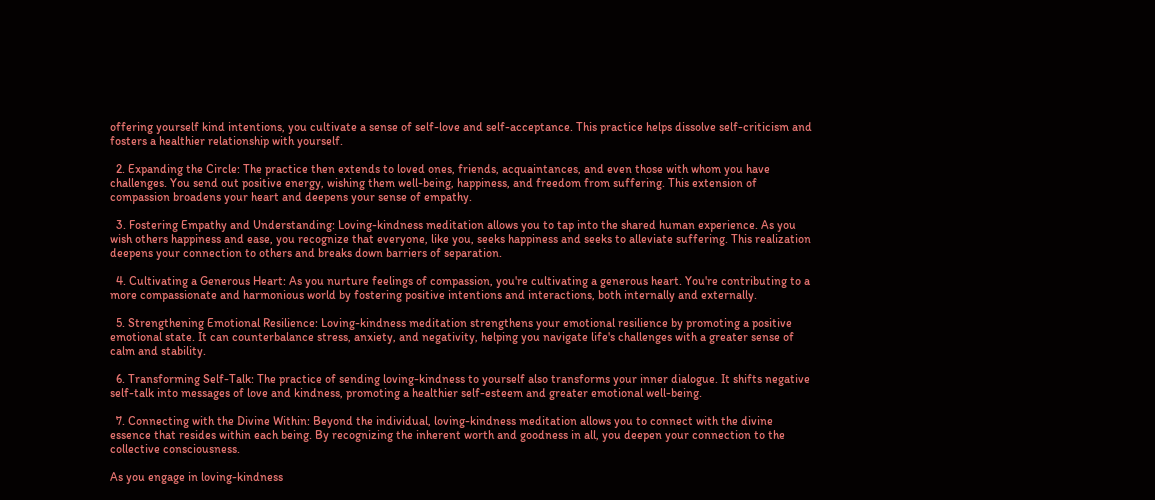offering yourself kind intentions, you cultivate a sense of self-love and self-acceptance. This practice helps dissolve self-criticism and fosters a healthier relationship with yourself.

  2. Expanding the Circle: The practice then extends to loved ones, friends, acquaintances, and even those with whom you have challenges. You send out positive energy, wishing them well-being, happiness, and freedom from suffering. This extension of compassion broadens your heart and deepens your sense of empathy.

  3. Fostering Empathy and Understanding: Loving-kindness meditation allows you to tap into the shared human experience. As you wish others happiness and ease, you recognize that everyone, like you, seeks happiness and seeks to alleviate suffering. This realization deepens your connection to others and breaks down barriers of separation.

  4. Cultivating a Generous Heart: As you nurture feelings of compassion, you're cultivating a generous heart. You're contributing to a more compassionate and harmonious world by fostering positive intentions and interactions, both internally and externally.

  5. Strengthening Emotional Resilience: Loving-kindness meditation strengthens your emotional resilience by promoting a positive emotional state. It can counterbalance stress, anxiety, and negativity, helping you navigate life's challenges with a greater sense of calm and stability.

  6. Transforming Self-Talk: The practice of sending loving-kindness to yourself also transforms your inner dialogue. It shifts negative self-talk into messages of love and kindness, promoting a healthier self-esteem and greater emotional well-being.

  7. Connecting with the Divine Within: Beyond the individual, loving-kindness meditation allows you to connect with the divine essence that resides within each being. By recognizing the inherent worth and goodness in all, you deepen your connection to the collective consciousness.

As you engage in loving-kindness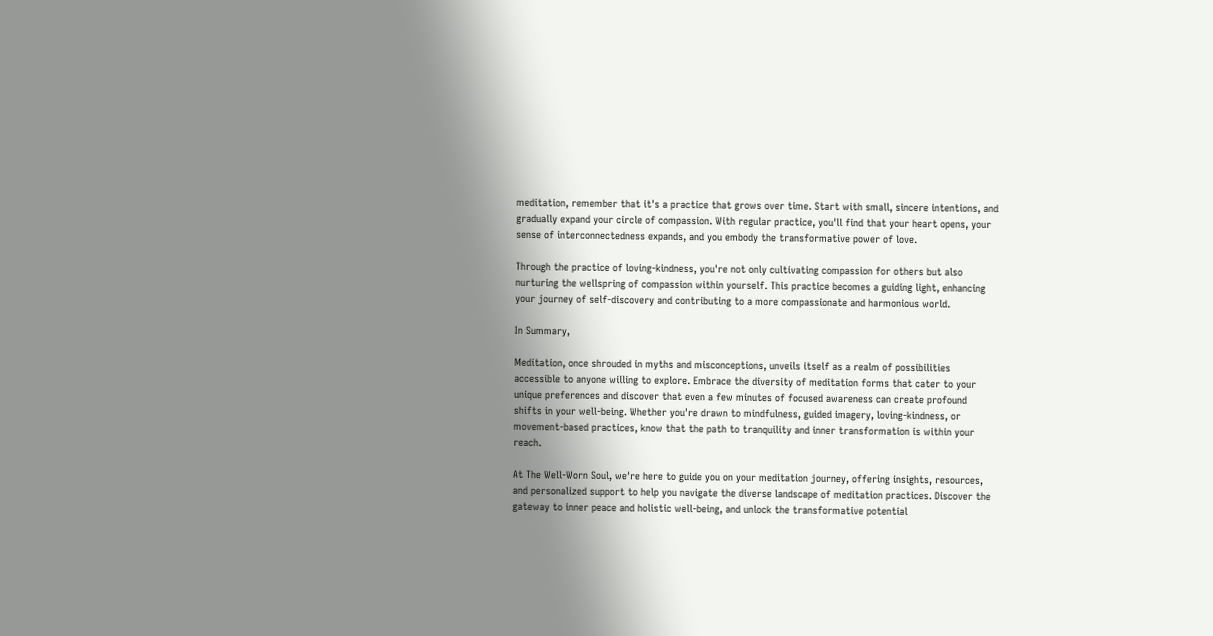meditation, remember that it's a practice that grows over time. Start with small, sincere intentions, and gradually expand your circle of compassion. With regular practice, you'll find that your heart opens, your sense of interconnectedness expands, and you embody the transformative power of love.

Through the practice of loving-kindness, you're not only cultivating compassion for others but also nurturing the wellspring of compassion within yourself. This practice becomes a guiding light, enhancing your journey of self-discovery and contributing to a more compassionate and harmonious world.

In Summary,

Meditation, once shrouded in myths and misconceptions, unveils itself as a realm of possibilities accessible to anyone willing to explore. Embrace the diversity of meditation forms that cater to your unique preferences and discover that even a few minutes of focused awareness can create profound shifts in your well-being. Whether you're drawn to mindfulness, guided imagery, loving-kindness, or movement-based practices, know that the path to tranquility and inner transformation is within your reach.

At The Well-Worn Soul, we're here to guide you on your meditation journey, offering insights, resources, and personalized support to help you navigate the diverse landscape of meditation practices. Discover the gateway to inner peace and holistic well-being, and unlock the transformative potential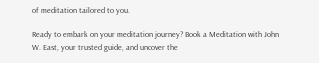of meditation tailored to you.

Ready to embark on your meditation journey? Book a Meditation with John W. East, your trusted guide, and uncover the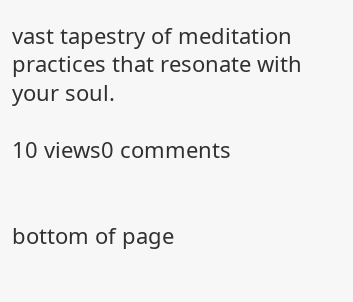vast tapestry of meditation practices that resonate with your soul.

10 views0 comments


bottom of page